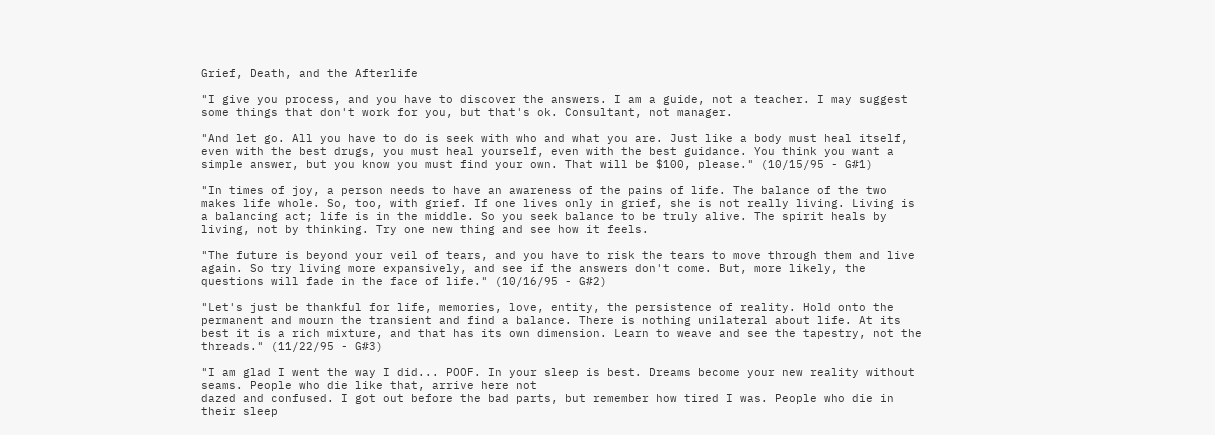Grief, Death, and the Afterlife

"I give you process, and you have to discover the answers. I am a guide, not a teacher. I may suggest some things that don't work for you, but that's ok. Consultant, not manager.

"And let go. All you have to do is seek with who and what you are. Just like a body must heal itself, even with the best drugs, you must heal yourself, even with the best guidance. You think you want a simple answer, but you know you must find your own. That will be $100, please." (10/15/95 - G#1)

"In times of joy, a person needs to have an awareness of the pains of life. The balance of the two makes life whole. So, too, with grief. If one lives only in grief, she is not really living. Living is a balancing act; life is in the middle. So you seek balance to be truly alive. The spirit heals by living, not by thinking. Try one new thing and see how it feels.

"The future is beyond your veil of tears, and you have to risk the tears to move through them and live again. So try living more expansively, and see if the answers don't come. But, more likely, the questions will fade in the face of life." (10/16/95 - G#2)

"Let's just be thankful for life, memories, love, entity, the persistence of reality. Hold onto the permanent and mourn the transient and find a balance. There is nothing unilateral about life. At its best it is a rich mixture, and that has its own dimension. Learn to weave and see the tapestry, not the threads." (11/22/95 - G#3)

"I am glad I went the way I did... POOF. In your sleep is best. Dreams become your new reality without seams. People who die like that, arrive here not
dazed and confused. I got out before the bad parts, but remember how tired I was. People who die in their sleep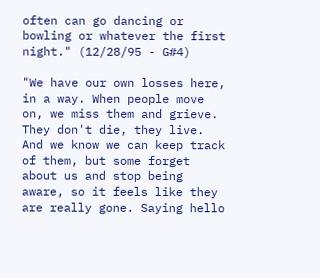often can go dancing or bowling or whatever the first night." (12/28/95 - G#4)

"We have our own losses here, in a way. When people move on, we miss them and grieve. They don't die, they live. And we know we can keep track of them, but some forget about us and stop being aware, so it feels like they are really gone. Saying hello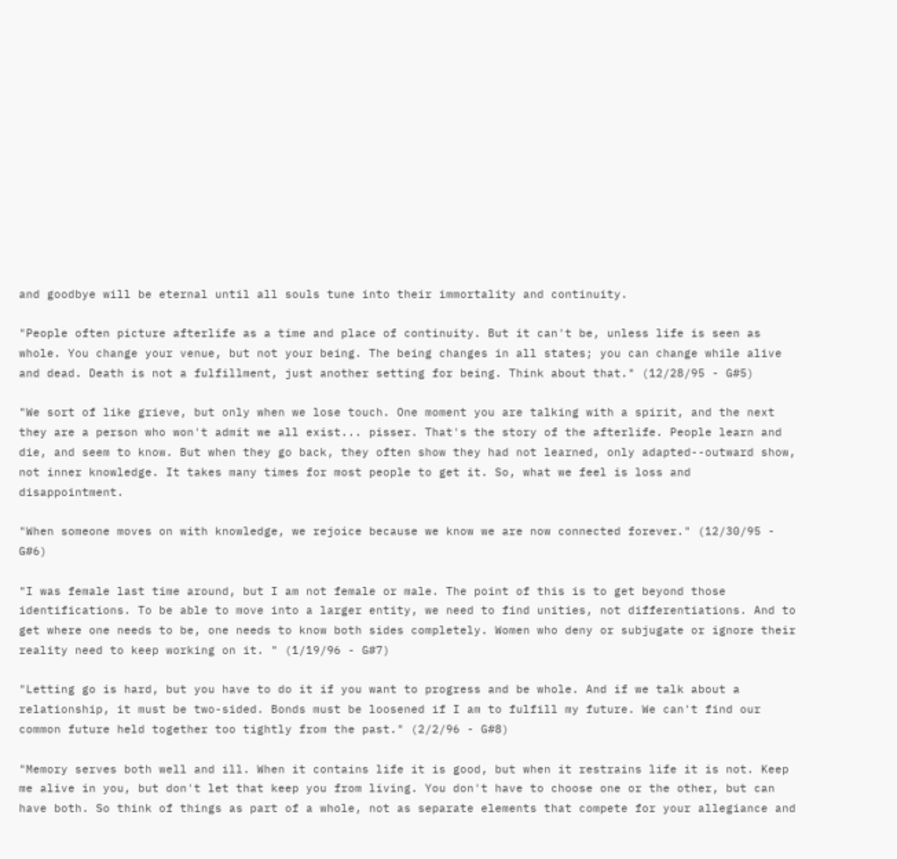and goodbye will be eternal until all souls tune into their immortality and continuity.

"People often picture afterlife as a time and place of continuity. But it can't be, unless life is seen as whole. You change your venue, but not your being. The being changes in all states; you can change while alive and dead. Death is not a fulfillment, just another setting for being. Think about that." (12/28/95 - G#5)

"We sort of like grieve, but only when we lose touch. One moment you are talking with a spirit, and the next they are a person who won't admit we all exist... pisser. That's the story of the afterlife. People learn and die, and seem to know. But when they go back, they often show they had not learned, only adapted--outward show, not inner knowledge. It takes many times for most people to get it. So, what we feel is loss and disappointment.

"When someone moves on with knowledge, we rejoice because we know we are now connected forever." (12/30/95 - G#6)

"I was female last time around, but I am not female or male. The point of this is to get beyond those identifications. To be able to move into a larger entity, we need to find unities, not differentiations. And to get where one needs to be, one needs to know both sides completely. Women who deny or subjugate or ignore their reality need to keep working on it. " (1/19/96 - G#7)

"Letting go is hard, but you have to do it if you want to progress and be whole. And if we talk about a relationship, it must be two-sided. Bonds must be loosened if I am to fulfill my future. We can't find our common future held together too tightly from the past." (2/2/96 - G#8)

"Memory serves both well and ill. When it contains life it is good, but when it restrains life it is not. Keep me alive in you, but don't let that keep you from living. You don't have to choose one or the other, but can have both. So think of things as part of a whole, not as separate elements that compete for your allegiance and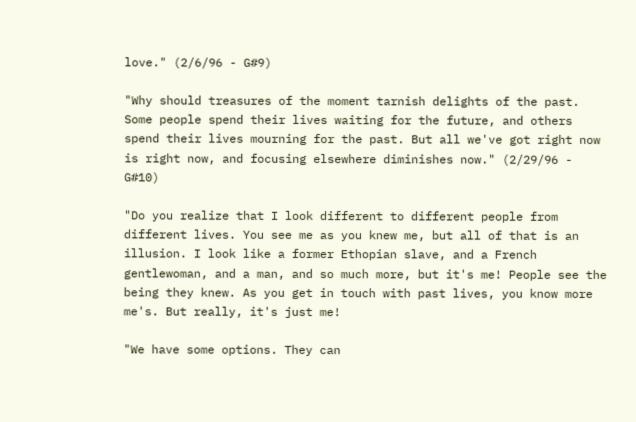love." (2/6/96 - G#9)

"Why should treasures of the moment tarnish delights of the past. Some people spend their lives waiting for the future, and others spend their lives mourning for the past. But all we've got right now is right now, and focusing elsewhere diminishes now." (2/29/96 - G#10)

"Do you realize that I look different to different people from different lives. You see me as you knew me, but all of that is an illusion. I look like a former Ethopian slave, and a French gentlewoman, and a man, and so much more, but it's me! People see the being they knew. As you get in touch with past lives, you know more me's. But really, it's just me!

"We have some options. They can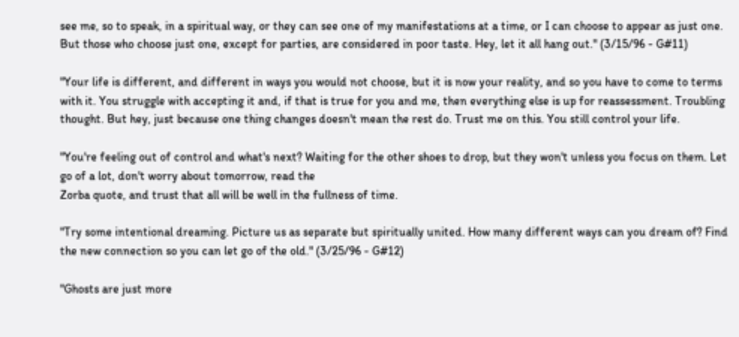see me, so to speak, in a spiritual way, or they can see one of my manifestations at a time, or I can choose to appear as just one. But those who choose just one, except for parties, are considered in poor taste. Hey, let it all hang out." (3/15/96 - G#11)

"Your life is different, and different in ways you would not choose, but it is now your reality, and so you have to come to terms with it. You struggle with accepting it and, if that is true for you and me, then everything else is up for reassessment. Troubling thought. But hey, just because one thing changes doesn't mean the rest do. Trust me on this. You still control your life.

"You're feeling out of control and what's next? Waiting for the other shoes to drop, but they won't unless you focus on them. Let go of a lot, don't worry about tomorrow, read the
Zorba quote, and trust that all will be well in the fullness of time.

"Try some intentional dreaming. Picture us as separate but spiritually united. How many different ways can you dream of? Find the new connection so you can let go of the old." (3/25/96 - G#12)

"Ghosts are just more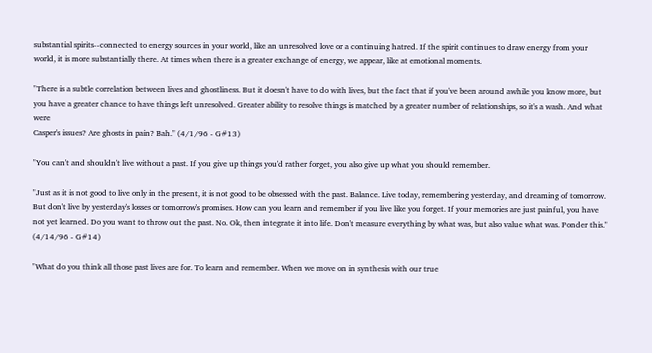substantial spirits--connected to energy sources in your world, like an unresolved love or a continuing hatred. If the spirit continues to draw energy from your world, it is more substantially there. At times when there is a greater exchange of energy, we appear, like at emotional moments.

"There is a subtle correlation between lives and ghostliness. But it doesn't have to do with lives, but the fact that if you've been around awhile you know more, but you have a greater chance to have things left unresolved. Greater ability to resolve things is matched by a greater number of relationships, so it's a wash. And what were
Casper's issues? Are ghosts in pain? Bah." (4/1/96 - G#13)

"You can't and shouldn't live without a past. If you give up things you'd rather forget, you also give up what you should remember.

"Just as it is not good to live only in the present, it is not good to be obsessed with the past. Balance. Live today, remembering yesterday, and dreaming of tomorrow. But don't live by yesterday's losses or tomorrow's promises. How can you learn and remember if you live like you forget. If your memories are just painful, you have not yet learned. Do you want to throw out the past. No. Ok, then integrate it into life. Don't measure everything by what was, but also value what was. Ponder this." (4/14/96 - G#14)

"What do you think all those past lives are for. To learn and remember. When we move on in synthesis with our true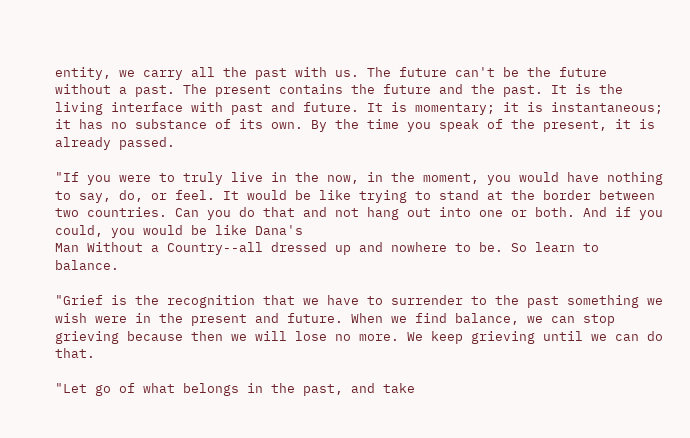entity, we carry all the past with us. The future can't be the future without a past. The present contains the future and the past. It is the living interface with past and future. It is momentary; it is instantaneous; it has no substance of its own. By the time you speak of the present, it is already passed.

"If you were to truly live in the now, in the moment, you would have nothing to say, do, or feel. It would be like trying to stand at the border between two countries. Can you do that and not hang out into one or both. And if you could, you would be like Dana's
Man Without a Country--all dressed up and nowhere to be. So learn to balance.

"Grief is the recognition that we have to surrender to the past something we wish were in the present and future. When we find balance, we can stop grieving because then we will lose no more. We keep grieving until we can do that.

"Let go of what belongs in the past, and take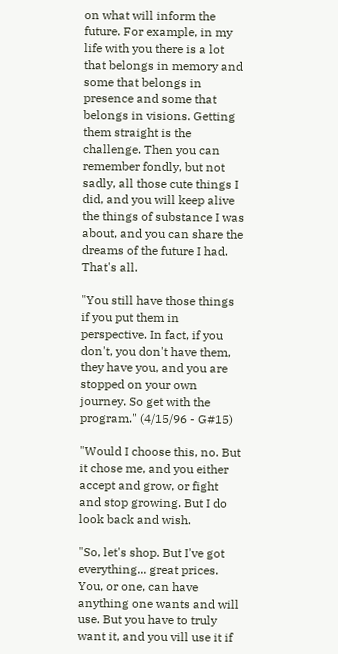on what will inform the future. For example, in my life with you there is a lot that belongs in memory and some that belongs in presence and some that belongs in visions. Getting them straight is the challenge. Then you can remember fondly, but not sadly, all those cute things I did, and you will keep alive the things of substance I was about, and you can share the dreams of the future I had. That's all.

"You still have those things if you put them in perspective. In fact, if you don't, you don't have them, they have you, and you are stopped on your own journey. So get with the program." (4/15/96 - G#15)

"Would I choose this, no. But it chose me, and you either accept and grow, or fight and stop growing. But I do look back and wish.

"So, let's shop. But I've got everything... great prices. You, or one, can have anything one wants and will use. But you have to truly want it, and you vill use it if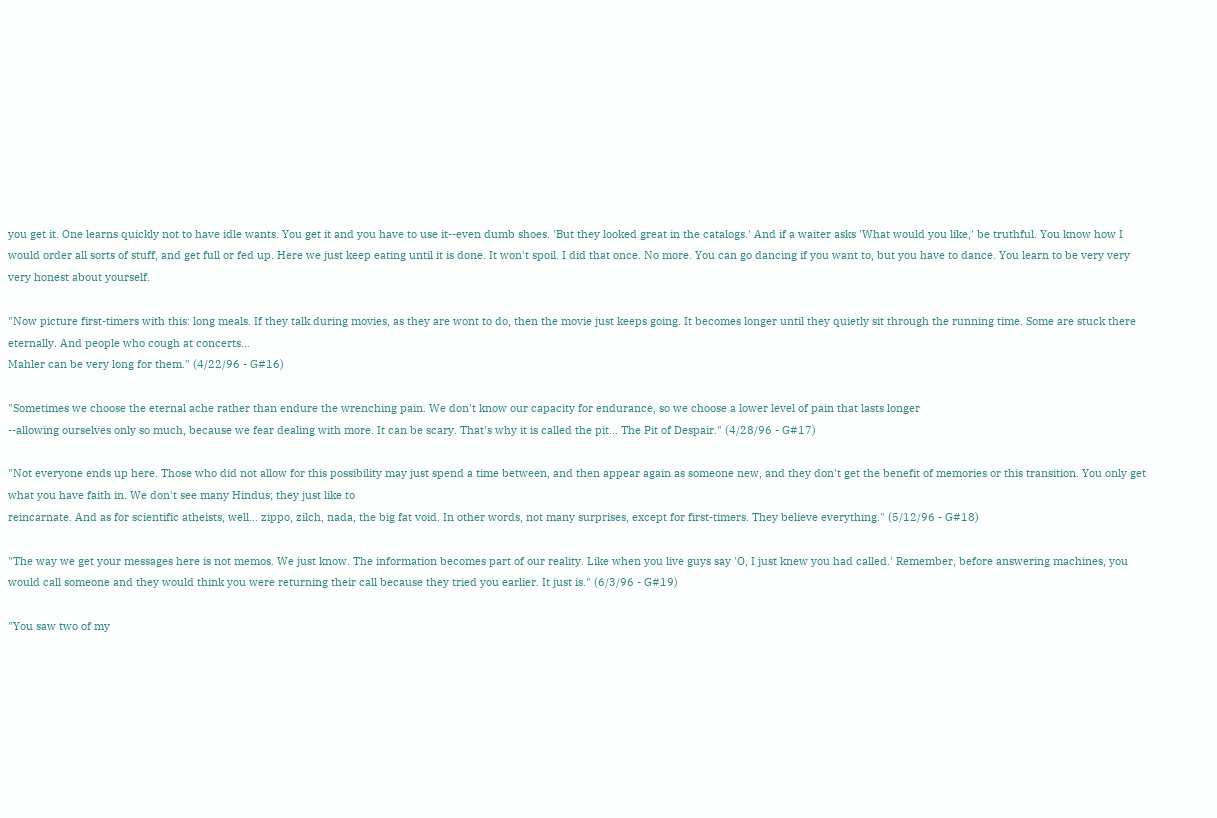you get it. One learns quickly not to have idle wants. You get it and you have to use it--even dumb shoes. 'But they looked great in the catalogs.' And if a waiter asks 'What would you like,' be truthful. You know how I would order all sorts of stuff, and get full or fed up. Here we just keep eating until it is done. It won't spoil. I did that once. No more. You can go dancing if you want to, but you have to dance. You learn to be very very very honest about yourself.

"Now picture first-timers with this: long meals. If they talk during movies, as they are wont to do, then the movie just keeps going. It becomes longer until they quietly sit through the running time. Some are stuck there eternally. And people who cough at concerts...
Mahler can be very long for them." (4/22/96 - G#16)

"Sometimes we choose the eternal ache rather than endure the wrenching pain. We don't know our capacity for endurance, so we choose a lower level of pain that lasts longer
--allowing ourselves only so much, because we fear dealing with more. It can be scary. That's why it is called the pit... The Pit of Despair." (4/28/96 - G#17)

"Not everyone ends up here. Those who did not allow for this possibility may just spend a time between, and then appear again as someone new, and they don't get the benefit of memories or this transition. You only get what you have faith in. We don't see many Hindus; they just like to
reincarnate. And as for scientific atheists, well... zippo, zilch, nada, the big fat void. In other words, not many surprises, except for first-timers. They believe everything." (5/12/96 - G#18)

"The way we get your messages here is not memos. We just know. The information becomes part of our reality. Like when you live guys say 'O, I just knew you had called.' Remember, before answering machines, you would call someone and they would think you were returning their call because they tried you earlier. It just is." (6/3/96 - G#19)

"You saw two of my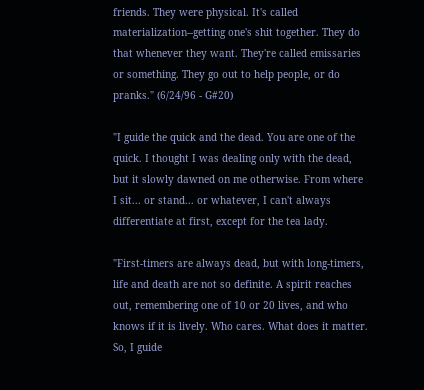friends. They were physical. It's called materialization--getting one's shit together. They do that whenever they want. They're called emissaries or something. They go out to help people, or do pranks." (6/24/96 - G#20)

"I guide the quick and the dead. You are one of the quick. I thought I was dealing only with the dead, but it slowly dawned on me otherwise. From where I sit... or stand... or whatever, I can't always differentiate at first, except for the tea lady.

"First-timers are always dead, but with long-timers, life and death are not so definite. A spirit reaches out, remembering one of 10 or 20 lives, and who knows if it is lively. Who cares. What does it matter. So, I guide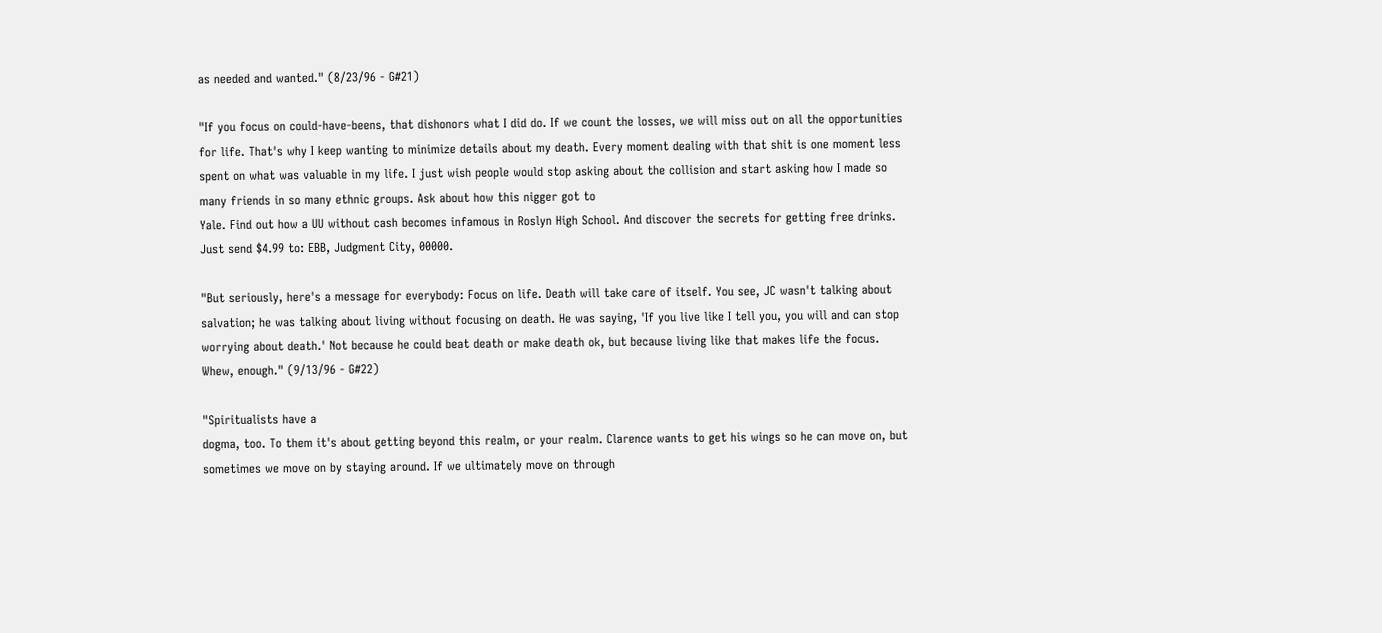as needed and wanted." (8/23/96 - G#21)

"If you focus on could-have-beens, that dishonors what I did do. If we count the losses, we will miss out on all the opportunities for life. That's why I keep wanting to minimize details about my death. Every moment dealing with that shit is one moment less spent on what was valuable in my life. I just wish people would stop asking about the collision and start asking how I made so many friends in so many ethnic groups. Ask about how this nigger got to
Yale. Find out how a UU without cash becomes infamous in Roslyn High School. And discover the secrets for getting free drinks. Just send $4.99 to: EBB, Judgment City, 00000.

"But seriously, here's a message for everybody: Focus on life. Death will take care of itself. You see, JC wasn't talking about salvation; he was talking about living without focusing on death. He was saying, 'If you live like I tell you, you will and can stop worrying about death.' Not because he could beat death or make death ok, but because living like that makes life the focus. Whew, enough." (9/13/96 - G#22)

"Spiritualists have a
dogma, too. To them it's about getting beyond this realm, or your realm. Clarence wants to get his wings so he can move on, but sometimes we move on by staying around. If we ultimately move on through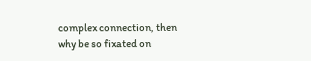complex connection, then why be so fixated on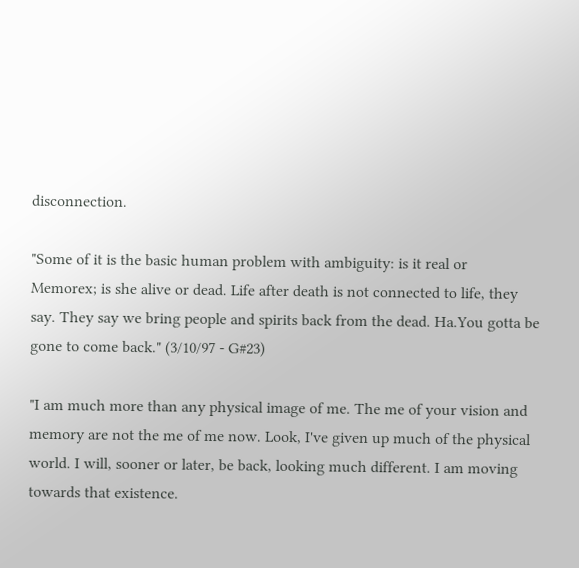disconnection.

"Some of it is the basic human problem with ambiguity: is it real or
Memorex; is she alive or dead. Life after death is not connected to life, they say. They say we bring people and spirits back from the dead. Ha.You gotta be gone to come back." (3/10/97 - G#23)

"I am much more than any physical image of me. The me of your vision and memory are not the me of me now. Look, I've given up much of the physical world. I will, sooner or later, be back, looking much different. I am moving towards that existence.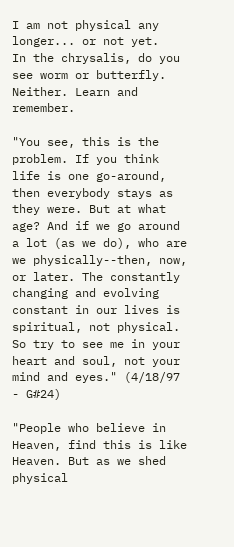I am not physical any longer... or not yet.
In the chrysalis, do you see worm or butterfly. Neither. Learn and remember.

"You see, this is the problem. If you think life is one go-around, then everybody stays as they were. But at what age? And if we go around a lot (as we do), who are we physically--then, now, or later. The constantly changing and evolving constant in our lives is spiritual, not physical. So try to see me in your heart and soul, not your mind and eyes." (4/18/97 - G#24)

"People who believe in Heaven, find this is like Heaven. But as we shed physical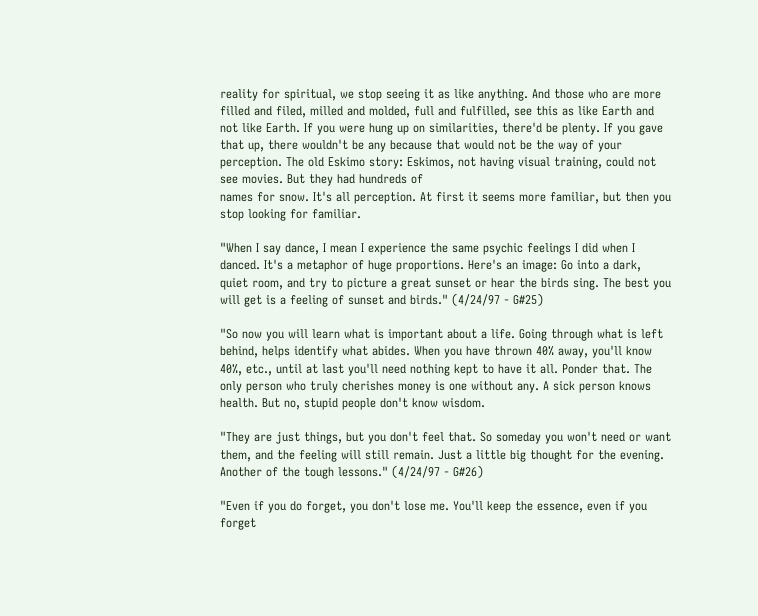reality for spiritual, we stop seeing it as like anything. And those who are more filled and filed, milled and molded, full and fulfilled, see this as like Earth and not like Earth. If you were hung up on similarities, there'd be plenty. If you gave that up, there wouldn't be any because that would not be the way of your perception. The old Eskimo story: Eskimos, not having visual training, could not see movies. But they had hundreds of
names for snow. It's all perception. At first it seems more familiar, but then you stop looking for familiar.

"When I say dance, I mean I experience the same psychic feelings I did when I danced. It's a metaphor of huge proportions. Here's an image: Go into a dark, quiet room, and try to picture a great sunset or hear the birds sing. The best you will get is a feeling of sunset and birds." (4/24/97 - G#25)

"So now you will learn what is important about a life. Going through what is left behind, helps identify what abides. When you have thrown 40% away, you'll know 40%, etc., until at last you'll need nothing kept to have it all. Ponder that. The only person who truly cherishes money is one without any. A sick person knows health. But no, stupid people don't know wisdom.

"They are just things, but you don't feel that. So someday you won't need or want them, and the feeling will still remain. Just a little big thought for the evening. Another of the tough lessons." (4/24/97 - G#26)

"Even if you do forget, you don't lose me. You'll keep the essence, even if you forget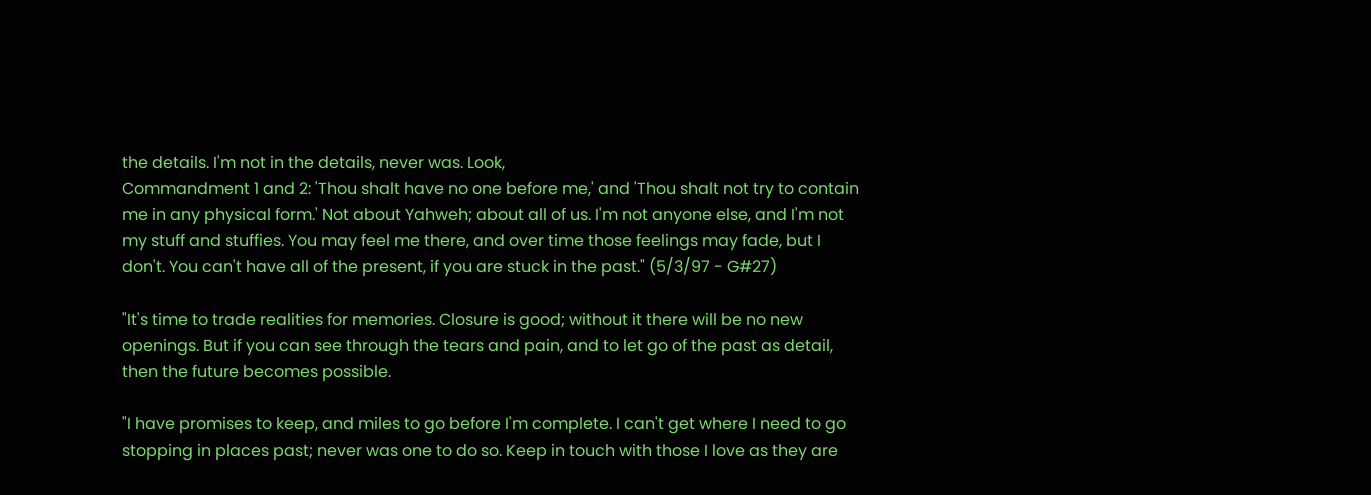the details. I'm not in the details, never was. Look,
Commandment 1 and 2: 'Thou shalt have no one before me,' and 'Thou shalt not try to contain me in any physical form.' Not about Yahweh; about all of us. I'm not anyone else, and I'm not my stuff and stuffies. You may feel me there, and over time those feelings may fade, but I don't. You can't have all of the present, if you are stuck in the past." (5/3/97 - G#27)

"It's time to trade realities for memories. Closure is good; without it there will be no new openings. But if you can see through the tears and pain, and to let go of the past as detail, then the future becomes possible.

"I have promises to keep, and miles to go before I'm complete. I can't get where I need to go stopping in places past; never was one to do so. Keep in touch with those I love as they are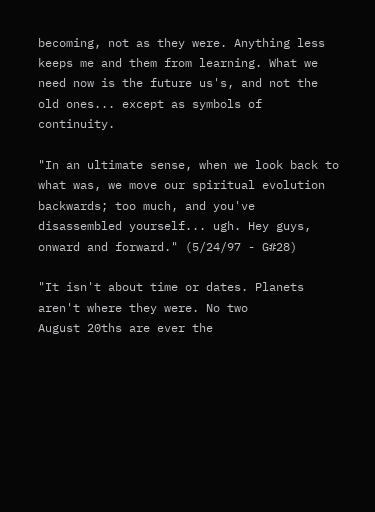becoming, not as they were. Anything less keeps me and them from learning. What we need now is the future us's, and not the old ones... except as symbols of continuity.

"In an ultimate sense, when we look back to what was, we move our spiritual evolution backwards; too much, and you've disassembled yourself... ugh. Hey guys, onward and forward." (5/24/97 - G#28)

"It isn't about time or dates. Planets aren't where they were. No two
August 20ths are ever the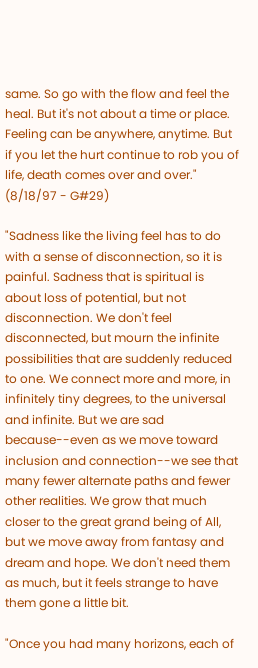same. So go with the flow and feel the heal. But it's not about a time or place. Feeling can be anywhere, anytime. But if you let the hurt continue to rob you of life, death comes over and over." (8/18/97 - G#29)

"Sadness like the living feel has to do with a sense of disconnection, so it is painful. Sadness that is spiritual is about loss of potential, but not disconnection. We don't feel disconnected, but mourn the infinite possibilities that are suddenly reduced to one. We connect more and more, in infinitely tiny degrees, to the universal and infinite. But we are sad because--even as we move toward inclusion and connection--we see that many fewer alternate paths and fewer other realities. We grow that much closer to the great grand being of All, but we move away from fantasy and dream and hope. We don't need them as much, but it feels strange to have them gone a little bit.

"Once you had many horizons, each of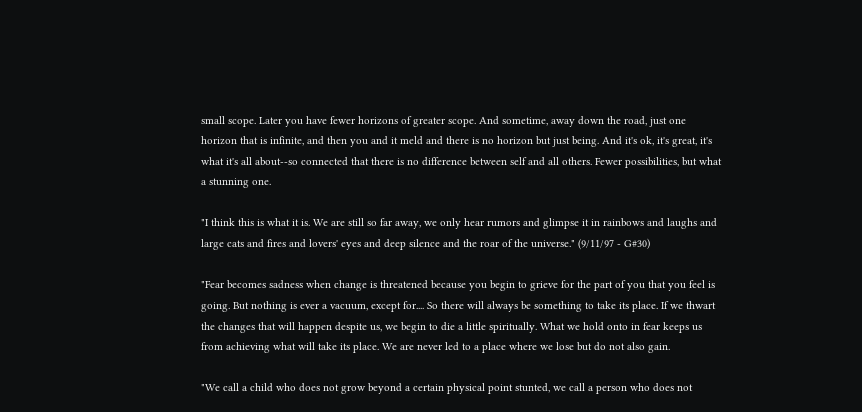small scope. Later you have fewer horizons of greater scope. And sometime, away down the road, just one horizon that is infinite, and then you and it meld and there is no horizon but just being. And it's ok, it's great, it's what it's all about--so connected that there is no difference between self and all others. Fewer possibilities, but what a stunning one.

"I think this is what it is. We are still so far away, we only hear rumors and glimpse it in rainbows and laughs and large cats and fires and lovers' eyes and deep silence and the roar of the universe." (9/11/97 - G#30)

"Fear becomes sadness when change is threatened because you begin to grieve for the part of you that you feel is going. But nothing is ever a vacuum, except for.... So there will always be something to take its place. If we thwart the changes that will happen despite us, we begin to die a little spiritually. What we hold onto in fear keeps us from achieving what will take its place. We are never led to a place where we lose but do not also gain.

"We call a child who does not grow beyond a certain physical point stunted, we call a person who does not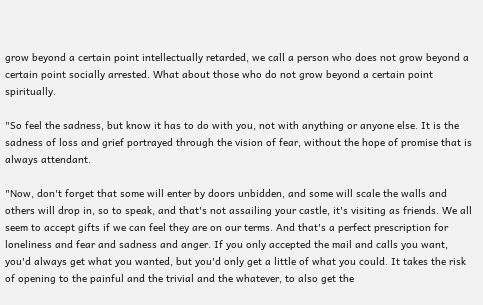grow beyond a certain point intellectually retarded, we call a person who does not grow beyond a certain point socially arrested. What about those who do not grow beyond a certain point spiritually.

"So feel the sadness, but know it has to do with you, not with anything or anyone else. It is the sadness of loss and grief portrayed through the vision of fear, without the hope of promise that is always attendant.

"Now, don't forget that some will enter by doors unbidden, and some will scale the walls and others will drop in, so to speak, and that's not assailing your castle, it's visiting as friends. We all seem to accept gifts if we can feel they are on our terms. And that's a perfect prescription for loneliness and fear and sadness and anger. If you only accepted the mail and calls you want, you'd always get what you wanted, but you'd only get a little of what you could. It takes the risk of opening to the painful and the trivial and the whatever, to also get the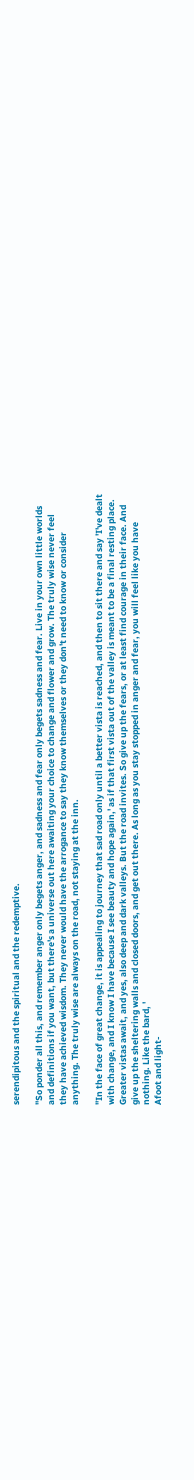serendipitous and the spiritual and the redemptive.

"So ponder all this, and remember anger only begets anger, and sadness and fear only begets sadness and fear. Live in your own little worlds and definitions if you want, but there's a universe out here awaiting your choice to change and flower and grow. The truly wise never feel they have achieved wisdom. They never would have the arrogance to say they know themselves or they don't need to know or consider anything. The truly wise are always on the road, not staying at the inn.

"In the face of great change, it is appealing to journey that sad road only until a better vista is reached, and then to sit there and say 'I've dealt with change, and I know I have because I see beauty and hope again,' as if that first vista out of the valley is meant to be a final resting place. Greater vistas await, and yes, also deep and dark valleys. But the road invites. So give up the fears, or at least find courage in their face. And give up the sheltering walls and closed doors, and get out there. As long as you stay stopped in anger and fear, you will feel like you have nothing. Like the bard, '
Afoot and light-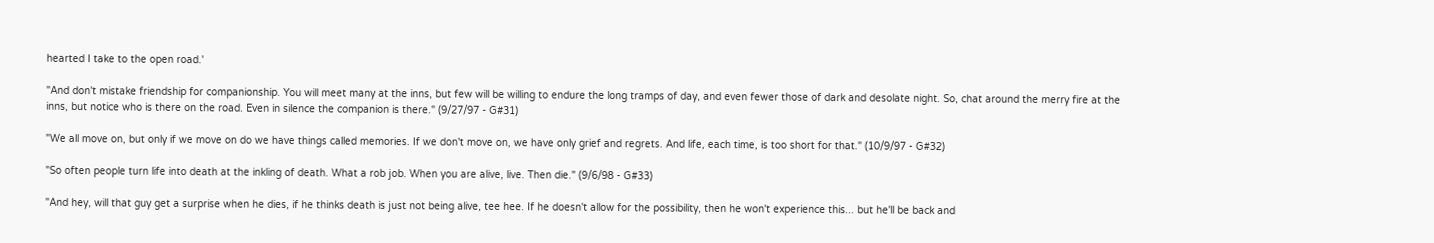hearted I take to the open road.'

"And don't mistake friendship for companionship. You will meet many at the inns, but few will be willing to endure the long tramps of day, and even fewer those of dark and desolate night. So, chat around the merry fire at the inns, but notice who is there on the road. Even in silence the companion is there." (9/27/97 - G#31)

"We all move on, but only if we move on do we have things called memories. If we don't move on, we have only grief and regrets. And life, each time, is too short for that." (10/9/97 - G#32)

"So often people turn life into death at the inkling of death. What a rob job. When you are alive, live. Then die." (9/6/98 - G#33)

"And hey, will that guy get a surprise when he dies, if he thinks death is just not being alive, tee hee. If he doesn't allow for the possibility, then he won't experience this... but he'll be back and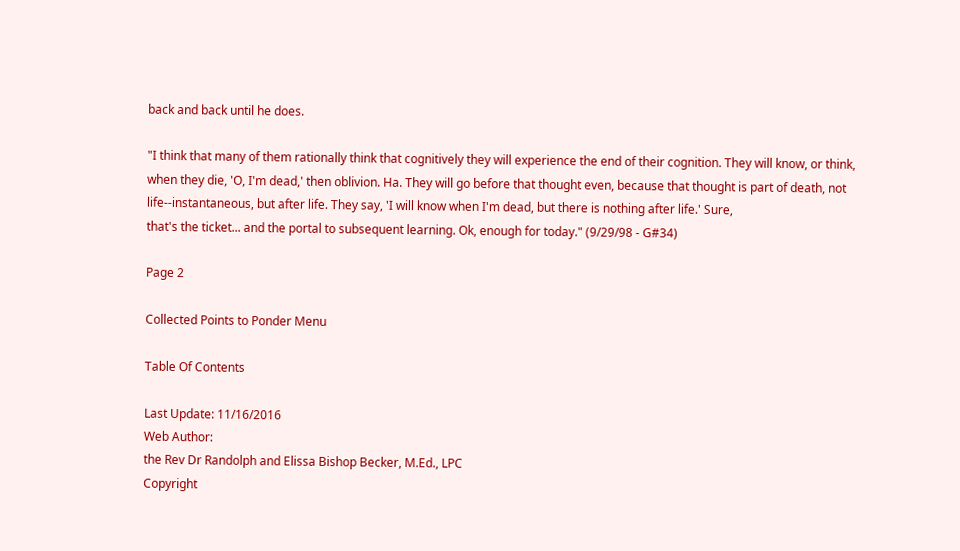back and back until he does.

"I think that many of them rationally think that cognitively they will experience the end of their cognition. They will know, or think, when they die, 'O, I'm dead,' then oblivion. Ha. They will go before that thought even, because that thought is part of death, not life--instantaneous, but after life. They say, 'I will know when I'm dead, but there is nothing after life.' Sure,
that's the ticket... and the portal to subsequent learning. Ok, enough for today." (9/29/98 - G#34)

Page 2

Collected Points to Ponder Menu

Table Of Contents

Last Update: 11/16/2016
Web Author:
the Rev Dr Randolph and Elissa Bishop Becker, M.Ed., LPC
Copyright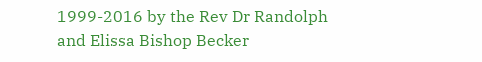1999-2016 by the Rev Dr Randolph and Elissa Bishop Becker